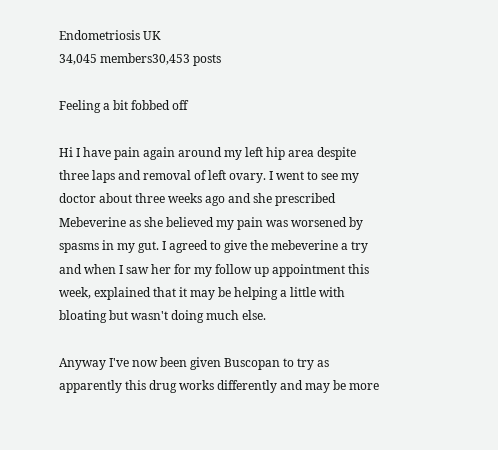Endometriosis UK
34,045 members30,453 posts

Feeling a bit fobbed off

Hi I have pain again around my left hip area despite three laps and removal of left ovary. I went to see my doctor about three weeks ago and she prescribed Mebeverine as she believed my pain was worsened by spasms in my gut. I agreed to give the mebeverine a try and when I saw her for my follow up appointment this week, explained that it may be helping a little with bloating but wasn't doing much else.

Anyway I've now been given Buscopan to try as apparently this drug works differently and may be more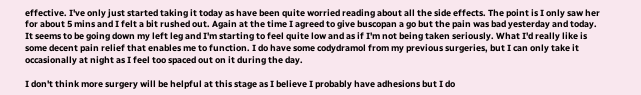effective. I've only just started taking it today as have been quite worried reading about all the side effects. The point is I only saw her for about 5 mins and I felt a bit rushed out. Again at the time I agreed to give buscopan a go but the pain was bad yesterday and today. It seems to be going down my left leg and I'm starting to feel quite low and as if I'm not being taken seriously. What I'd really like is some decent pain relief that enables me to function. I do have some codydramol from my previous surgeries, but I can only take it occasionally at night as I feel too spaced out on it during the day.

I don't think more surgery will be helpful at this stage as I believe I probably have adhesions but I do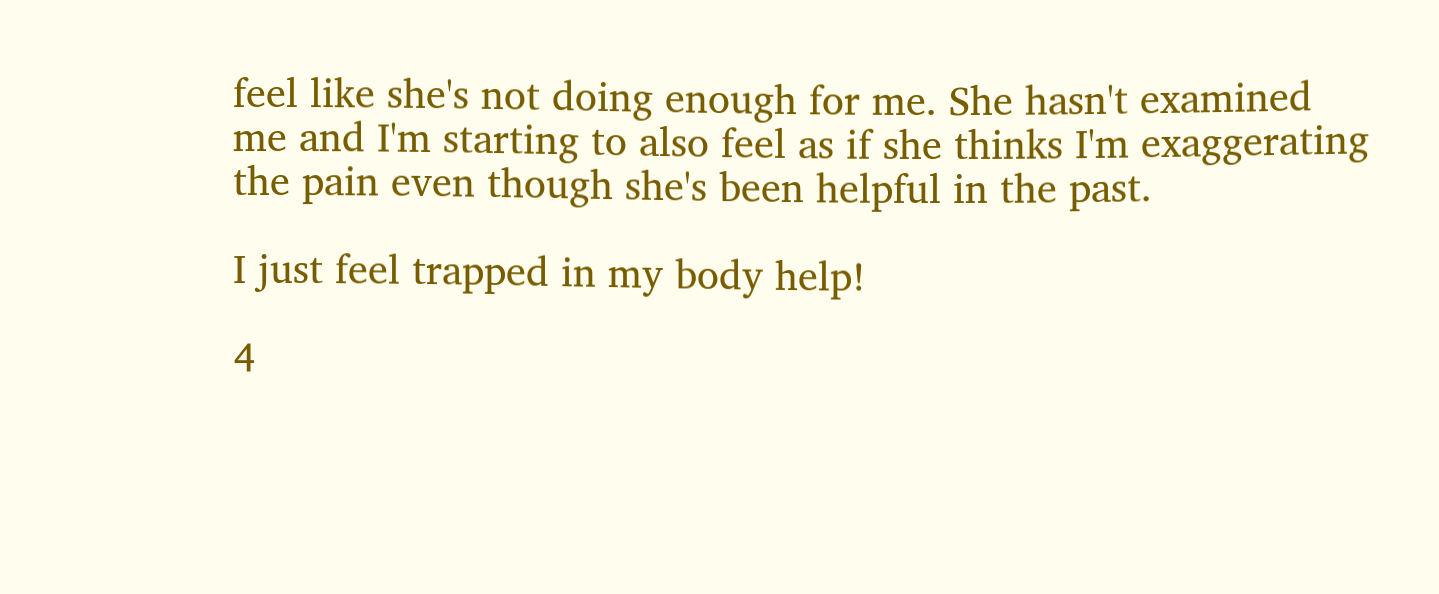feel like she's not doing enough for me. She hasn't examined me and I'm starting to also feel as if she thinks I'm exaggerating the pain even though she's been helpful in the past.

I just feel trapped in my body help!

4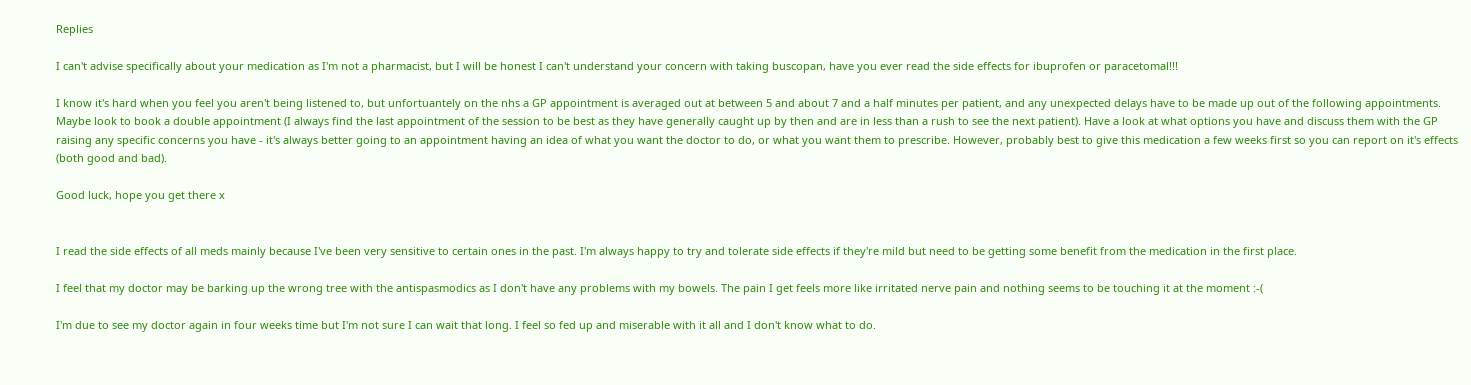Replies

I can't advise specifically about your medication as I'm not a pharmacist, but I will be honest I can't understand your concern with taking buscopan, have you ever read the side effects for ibuprofen or paracetomal!!!

I know it's hard when you feel you aren't being listened to, but unfortuantely on the nhs a GP appointment is averaged out at between 5 and about 7 and a half minutes per patient, and any unexpected delays have to be made up out of the following appointments. Maybe look to book a double appointment (I always find the last appointment of the session to be best as they have generally caught up by then and are in less than a rush to see the next patient). Have a look at what options you have and discuss them with the GP raising any specific concerns you have - it's always better going to an appointment having an idea of what you want the doctor to do, or what you want them to prescribe. However, probably best to give this medication a few weeks first so you can report on it's effects (both good and bad).

Good luck, hope you get there x


I read the side effects of all meds mainly because I've been very sensitive to certain ones in the past. I'm always happy to try and tolerate side effects if they're mild but need to be getting some benefit from the medication in the first place.

I feel that my doctor may be barking up the wrong tree with the antispasmodics as I don't have any problems with my bowels. The pain I get feels more like irritated nerve pain and nothing seems to be touching it at the moment :-(

I'm due to see my doctor again in four weeks time but I'm not sure I can wait that long. I feel so fed up and miserable with it all and I don't know what to do.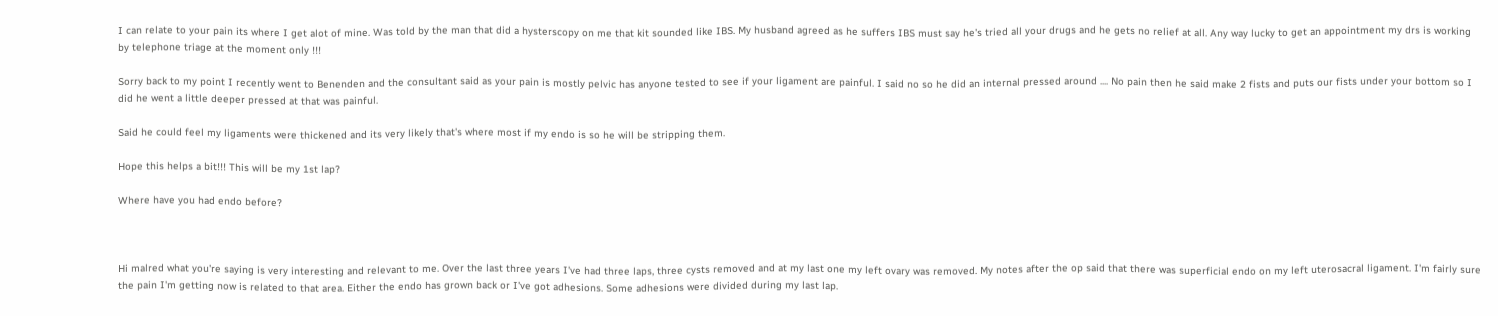I can relate to your pain its where I get alot of mine. Was told by the man that did a hysterscopy on me that kit sounded like IBS. My husband agreed as he suffers IBS must say he's tried all your drugs and he gets no relief at all. Any way lucky to get an appointment my drs is working by telephone triage at the moment only !!!

Sorry back to my point I recently went to Benenden and the consultant said as your pain is mostly pelvic has anyone tested to see if your ligament are painful. I said no so he did an internal pressed around .... No pain then he said make 2 fists and puts our fists under your bottom so I did he went a little deeper pressed at that was painful.

Said he could feel my ligaments were thickened and its very likely that's where most if my endo is so he will be stripping them.

Hope this helps a bit!!! This will be my 1st lap?

Where have you had endo before?



Hi malred what you're saying is very interesting and relevant to me. Over the last three years I've had three laps, three cysts removed and at my last one my left ovary was removed. My notes after the op said that there was superficial endo on my left uterosacral ligament. I'm fairly sure the pain I'm getting now is related to that area. Either the endo has grown back or I've got adhesions. Some adhesions were divided during my last lap.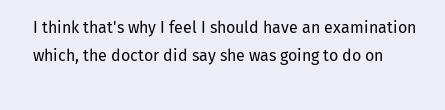I think that's why I feel I should have an examination which, the doctor did say she was going to do on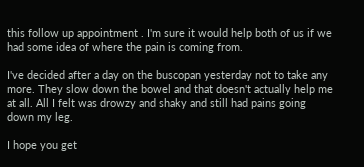this follow up appointment . I'm sure it would help both of us if we had some idea of where the pain is coming from.

I've decided after a day on the buscopan yesterday not to take any more. They slow down the bowel and that doesn't actually help me at all. All I felt was drowzy and shaky and still had pains going down my leg.

I hope you get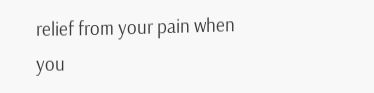relief from your pain when you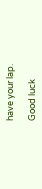have your lap.

Good luck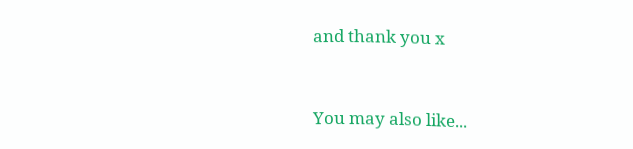and thank you x


You may also like...